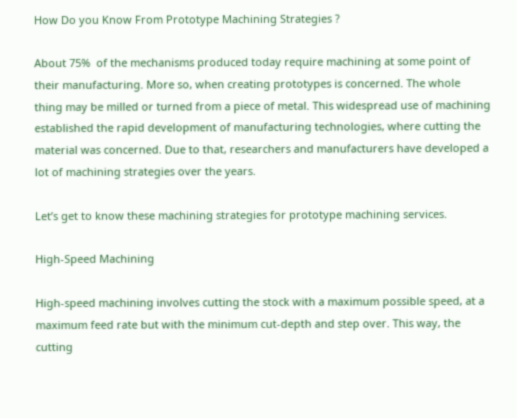How Do you Know From Prototype Machining Strategies ?

About 75%  of the mechanisms produced today require machining at some point of their manufacturing. More so, when creating prototypes is concerned. The whole thing may be milled or turned from a piece of metal. This widespread use of machining established the rapid development of manufacturing technologies, where cutting the material was concerned. Due to that, researchers and manufacturers have developed a lot of machining strategies over the years.

Let’s get to know these machining strategies for prototype machining services.

High-Speed Machining

High-speed machining involves cutting the stock with a maximum possible speed, at a maximum feed rate but with the minimum cut-depth and step over. This way, the cutting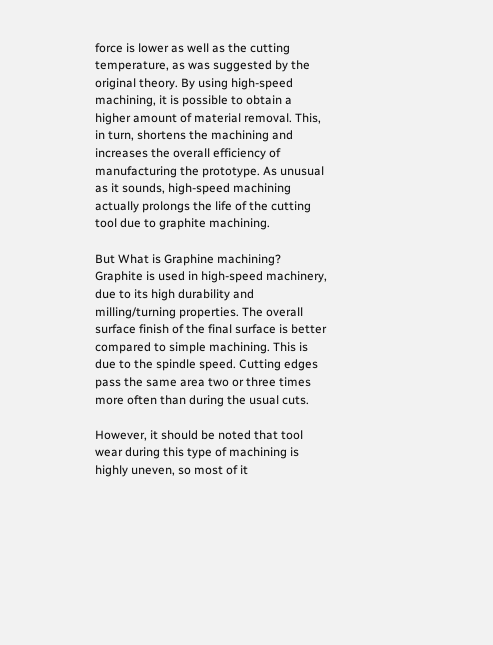force is lower as well as the cutting temperature, as was suggested by the original theory. By using high-speed machining, it is possible to obtain a higher amount of material removal. This, in turn, shortens the machining and increases the overall efficiency of manufacturing the prototype. As unusual as it sounds, high-speed machining actually prolongs the life of the cutting tool due to graphite machining.

But What is Graphine machining? Graphite is used in high-speed machinery, due to its high durability and milling/turning properties. The overall surface finish of the final surface is better compared to simple machining. This is due to the spindle speed. Cutting edges pass the same area two or three times more often than during the usual cuts.

However, it should be noted that tool wear during this type of machining is highly uneven, so most of it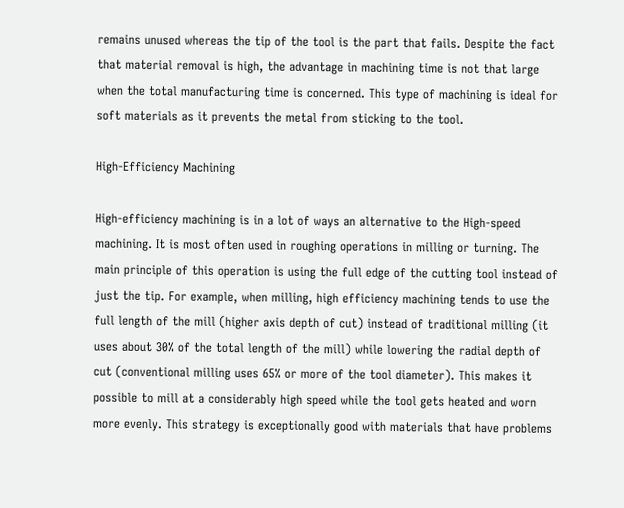remains unused whereas the tip of the tool is the part that fails. Despite the fact that material removal is high, the advantage in machining time is not that large when the total manufacturing time is concerned. This type of machining is ideal for soft materials as it prevents the metal from sticking to the tool.

High-Efficiency Machining

High-efficiency machining is in a lot of ways an alternative to the High-speed machining. It is most often used in roughing operations in milling or turning. The main principle of this operation is using the full edge of the cutting tool instead of just the tip. For example, when milling, high efficiency machining tends to use the full length of the mill (higher axis depth of cut) instead of traditional milling (it uses about 30% of the total length of the mill) while lowering the radial depth of cut (conventional milling uses 65% or more of the tool diameter). This makes it possible to mill at a considerably high speed while the tool gets heated and worn more evenly. This strategy is exceptionally good with materials that have problems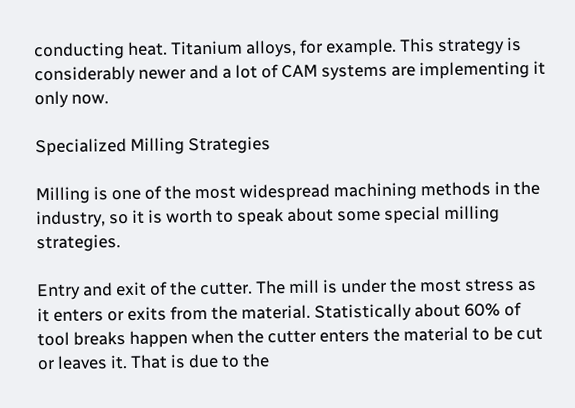conducting heat. Titanium alloys, for example. This strategy is considerably newer and a lot of CAM systems are implementing it only now.

Specialized Milling Strategies

Milling is one of the most widespread machining methods in the industry, so it is worth to speak about some special milling strategies.

Entry and exit of the cutter. The mill is under the most stress as it enters or exits from the material. Statistically about 60% of tool breaks happen when the cutter enters the material to be cut or leaves it. That is due to the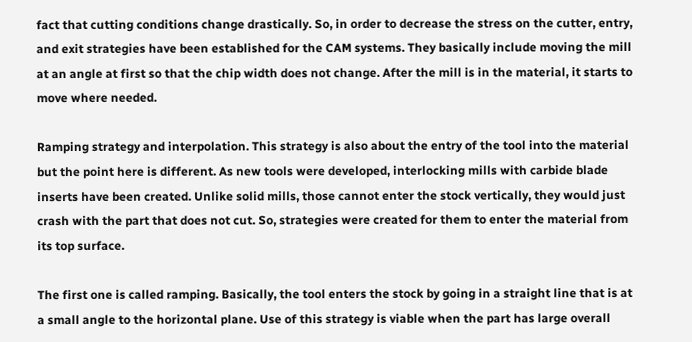fact that cutting conditions change drastically. So, in order to decrease the stress on the cutter, entry, and exit strategies have been established for the CAM systems. They basically include moving the mill at an angle at first so that the chip width does not change. After the mill is in the material, it starts to move where needed.

Ramping strategy and interpolation. This strategy is also about the entry of the tool into the material but the point here is different. As new tools were developed, interlocking mills with carbide blade inserts have been created. Unlike solid mills, those cannot enter the stock vertically, they would just crash with the part that does not cut. So, strategies were created for them to enter the material from its top surface.

The first one is called ramping. Basically, the tool enters the stock by going in a straight line that is at a small angle to the horizontal plane. Use of this strategy is viable when the part has large overall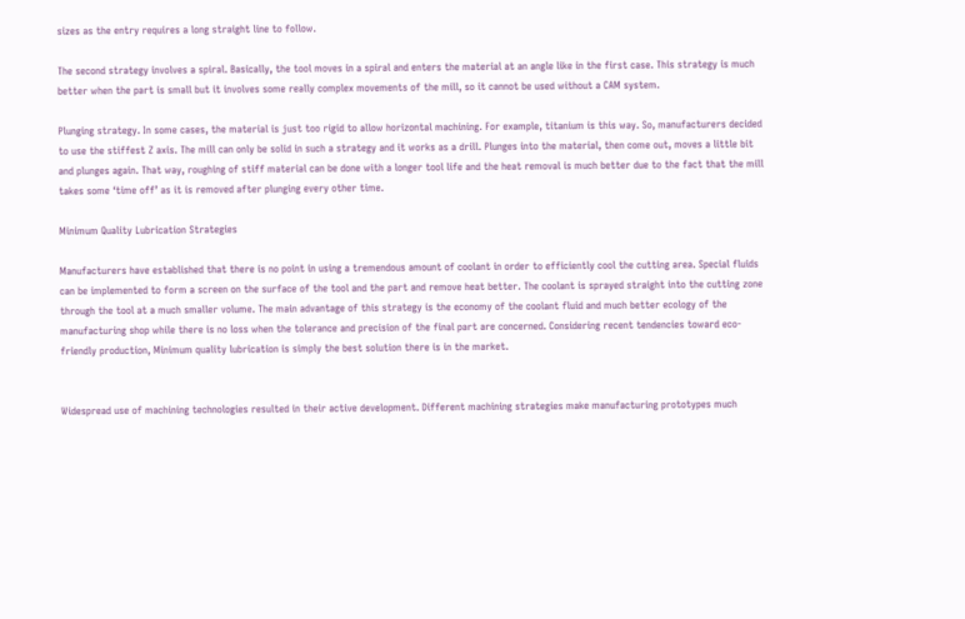sizes as the entry requires a long straight line to follow.

The second strategy involves a spiral. Basically, the tool moves in a spiral and enters the material at an angle like in the first case. This strategy is much better when the part is small but it involves some really complex movements of the mill, so it cannot be used without a CAM system.

Plunging strategy. In some cases, the material is just too rigid to allow horizontal machining. For example, titanium is this way. So, manufacturers decided to use the stiffest Z axis. The mill can only be solid in such a strategy and it works as a drill. Plunges into the material, then come out, moves a little bit and plunges again. That way, roughing of stiff material can be done with a longer tool life and the heat removal is much better due to the fact that the mill takes some ‘time off’ as it is removed after plunging every other time.

Minimum Quality Lubrication Strategies

Manufacturers have established that there is no point in using a tremendous amount of coolant in order to efficiently cool the cutting area. Special fluids can be implemented to form a screen on the surface of the tool and the part and remove heat better. The coolant is sprayed straight into the cutting zone through the tool at a much smaller volume. The main advantage of this strategy is the economy of the coolant fluid and much better ecology of the manufacturing shop while there is no loss when the tolerance and precision of the final part are concerned. Considering recent tendencies toward eco-friendly production, Minimum quality lubrication is simply the best solution there is in the market.


Widespread use of machining technologies resulted in their active development. Different machining strategies make manufacturing prototypes much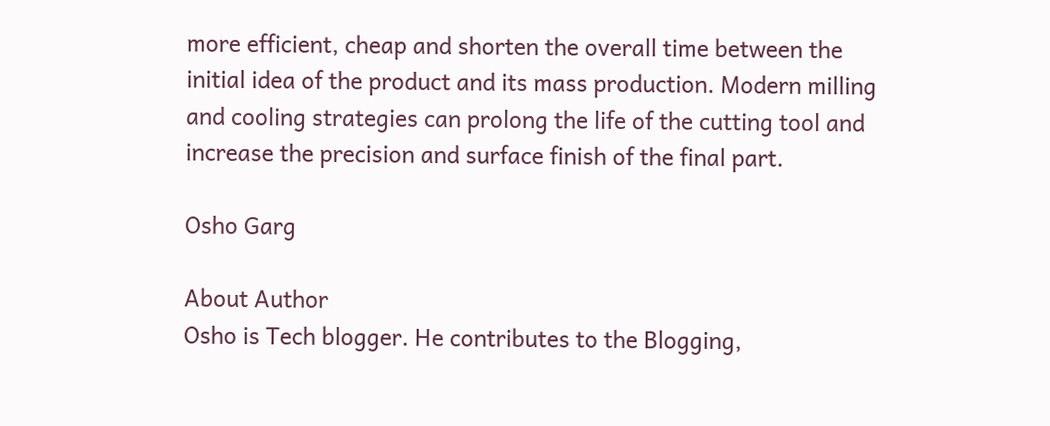more efficient, cheap and shorten the overall time between the initial idea of the product and its mass production. Modern milling and cooling strategies can prolong the life of the cutting tool and increase the precision and surface finish of the final part.

Osho Garg

About Author
Osho is Tech blogger. He contributes to the Blogging,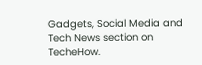Gadgets, Social Media and Tech News section on TecheHow.